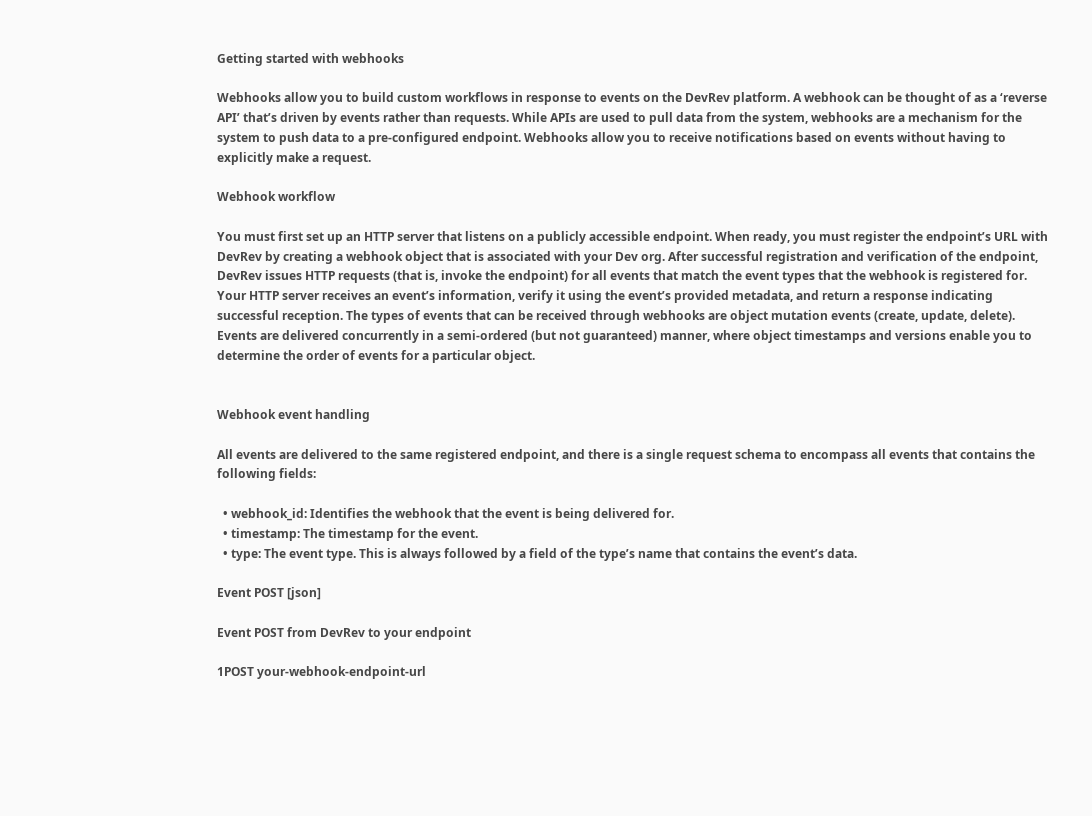Getting started with webhooks

Webhooks allow you to build custom workflows in response to events on the DevRev platform. A webhook can be thought of as a ‘reverse API’ that’s driven by events rather than requests. While APIs are used to pull data from the system, webhooks are a mechanism for the system to push data to a pre-configured endpoint. Webhooks allow you to receive notifications based on events without having to explicitly make a request.

Webhook workflow

You must first set up an HTTP server that listens on a publicly accessible endpoint. When ready, you must register the endpoint’s URL with DevRev by creating a webhook object that is associated with your Dev org. After successful registration and verification of the endpoint, DevRev issues HTTP requests (that is, invoke the endpoint) for all events that match the event types that the webhook is registered for. Your HTTP server receives an event’s information, verify it using the event’s provided metadata, and return a response indicating successful reception. The types of events that can be received through webhooks are object mutation events (create, update, delete). Events are delivered concurrently in a semi-ordered (but not guaranteed) manner, where object timestamps and versions enable you to determine the order of events for a particular object.


Webhook event handling

All events are delivered to the same registered endpoint, and there is a single request schema to encompass all events that contains the following fields:

  • webhook_id: Identifies the webhook that the event is being delivered for.
  • timestamp: The timestamp for the event.
  • type: The event type. This is always followed by a field of the type’s name that contains the event’s data.

Event POST [json]

Event POST from DevRev to your endpoint

1POST your-webhook-endpoint-url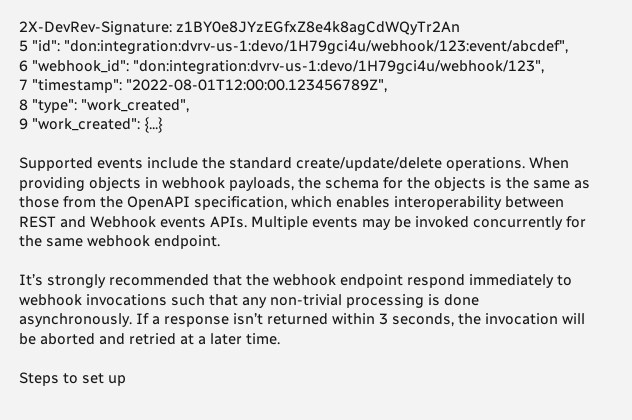2X-DevRev-Signature: z1BY0e8JYzEGfxZ8e4k8agCdWQyTr2An
5 "id": "don:integration:dvrv-us-1:devo/1H79gci4u/webhook/123:event/abcdef",
6 "webhook_id": "don:integration:dvrv-us-1:devo/1H79gci4u/webhook/123",
7 "timestamp": "2022-08-01T12:00:00.123456789Z",
8 "type": "work_created",
9 "work_created": {...}

Supported events include the standard create/update/delete operations. When providing objects in webhook payloads, the schema for the objects is the same as those from the OpenAPI specification, which enables interoperability between REST and Webhook events APIs. Multiple events may be invoked concurrently for the same webhook endpoint.

It’s strongly recommended that the webhook endpoint respond immediately to webhook invocations such that any non-trivial processing is done asynchronously. If a response isn’t returned within 3 seconds, the invocation will be aborted and retried at a later time.

Steps to set up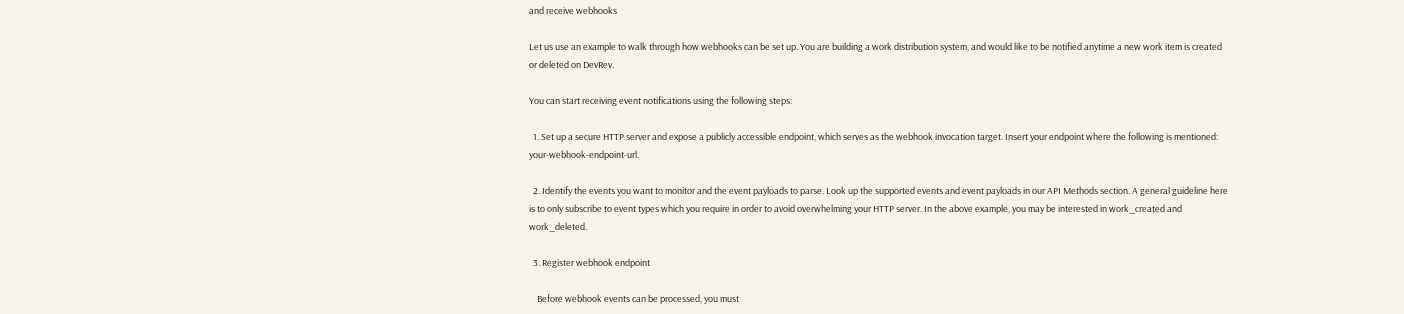and receive webhooks

Let us use an example to walk through how webhooks can be set up. You are building a work distribution system, and would like to be notified anytime a new work item is created or deleted on DevRev.

You can start receiving event notifications using the following steps:

  1. Set up a secure HTTP server and expose a publicly accessible endpoint, which serves as the webhook invocation target. Insert your endpoint where the following is mentioned: your-webhook-endpoint-url.

  2. Identify the events you want to monitor and the event payloads to parse. Look up the supported events and event payloads in our API Methods section. A general guideline here is to only subscribe to event types which you require in order to avoid overwhelming your HTTP server. In the above example, you may be interested in work_created and work_deleted.

  3. Register webhook endpoint

    Before webhook events can be processed, you must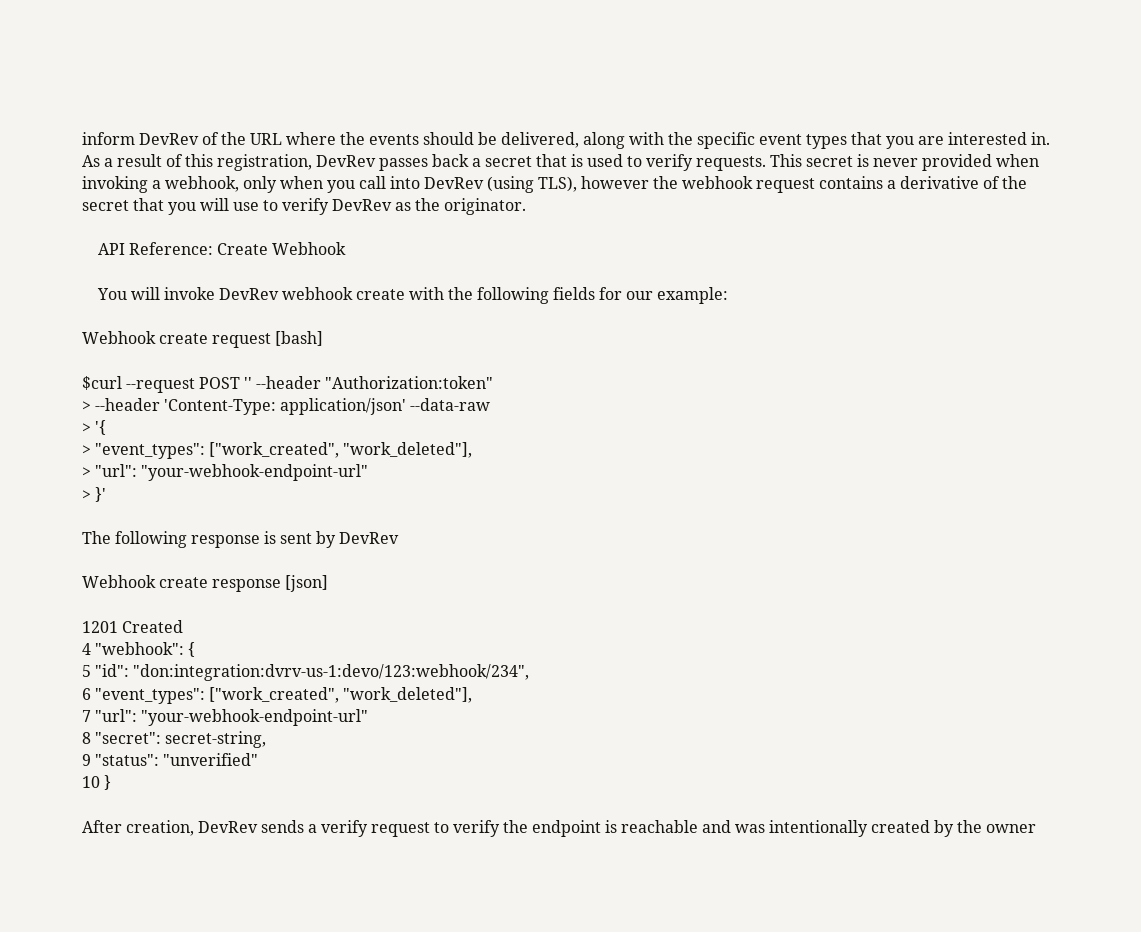inform DevRev of the URL where the events should be delivered, along with the specific event types that you are interested in. As a result of this registration, DevRev passes back a secret that is used to verify requests. This secret is never provided when invoking a webhook, only when you call into DevRev (using TLS), however the webhook request contains a derivative of the secret that you will use to verify DevRev as the originator.

    API Reference: Create Webhook

    You will invoke DevRev webhook create with the following fields for our example:

Webhook create request [bash]

$curl --request POST '' --header "Authorization:token"
> --header 'Content-Type: application/json' --data-raw
> '{
> "event_types": ["work_created", "work_deleted"],
> "url": "your-webhook-endpoint-url"
> }'

The following response is sent by DevRev

Webhook create response [json]

1201 Created
4 "webhook": {
5 "id": "don:integration:dvrv-us-1:devo/123:webhook/234",
6 "event_types": ["work_created", "work_deleted"],
7 "url": "your-webhook-endpoint-url"
8 "secret": secret-string,
9 "status": "unverified"
10 }

After creation, DevRev sends a verify request to verify the endpoint is reachable and was intentionally created by the owner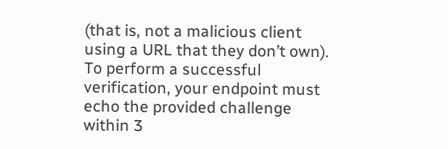(that is, not a malicious client using a URL that they don’t own). To perform a successful verification, your endpoint must echo the provided challenge within 3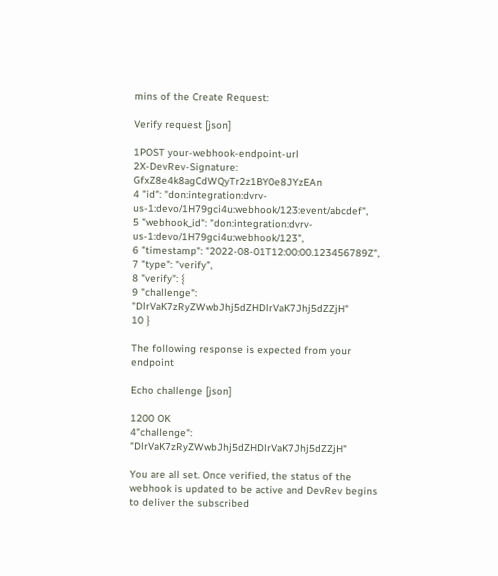mins of the Create Request:

Verify request [json]

1POST your-webhook-endpoint-url
2X-DevRev-Signature: GfxZ8e4k8agCdWQyTr2z1BY0e8JYzEAn
4 "id": "don:integration:dvrv-us-1:devo/1H79gci4u:webhook/123:event/abcdef",
5 "webhook_id": "don:integration:dvrv-us-1:devo/1H79gci4u:webhook/123",
6 "timestamp": "2022-08-01T12:00:00.123456789Z",
7 "type": "verify",
8 "verify": {
9 "challenge": "DlrVaK7zRyZWwbJhj5dZHDlrVaK7Jhj5dZZjH"
10 }

The following response is expected from your endpoint

Echo challenge [json]

1200 OK
4"challenge": "DlrVaK7zRyZWwbJhj5dZHDlrVaK7Jhj5dZZjH"

You are all set. Once verified, the status of the webhook is updated to be active and DevRev begins to deliver the subscribed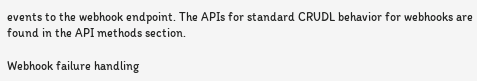events to the webhook endpoint. The APIs for standard CRUDL behavior for webhooks are found in the API methods section.

Webhook failure handling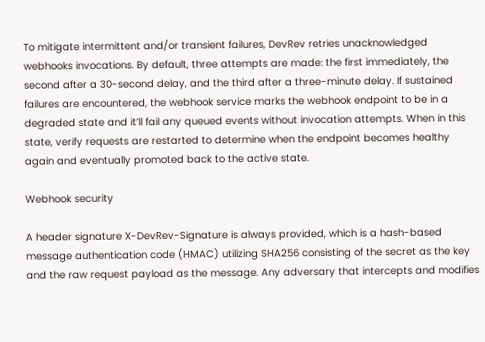To mitigate intermittent and/or transient failures, DevRev retries unacknowledged webhooks invocations. By default, three attempts are made: the first immediately, the second after a 30-second delay, and the third after a three-minute delay. If sustained failures are encountered, the webhook service marks the webhook endpoint to be in a degraded state and it’ll fail any queued events without invocation attempts. When in this state, verify requests are restarted to determine when the endpoint becomes healthy again and eventually promoted back to the active state.

Webhook security

A header signature X-DevRev-Signature is always provided, which is a hash-based message authentication code (HMAC) utilizing SHA256 consisting of the secret as the key and the raw request payload as the message. Any adversary that intercepts and modifies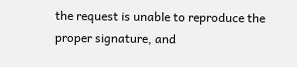the request is unable to reproduce the proper signature, and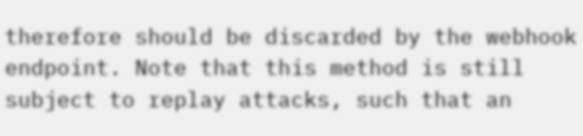therefore should be discarded by the webhook endpoint. Note that this method is still subject to replay attacks, such that an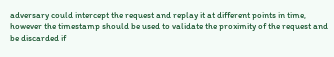adversary could intercept the request and replay it at different points in time, however the timestamp should be used to validate the proximity of the request and be discarded if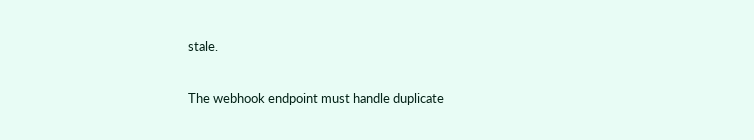stale.

The webhook endpoint must handle duplicate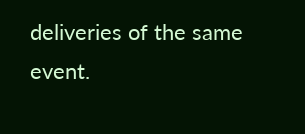deliveries of the same event.